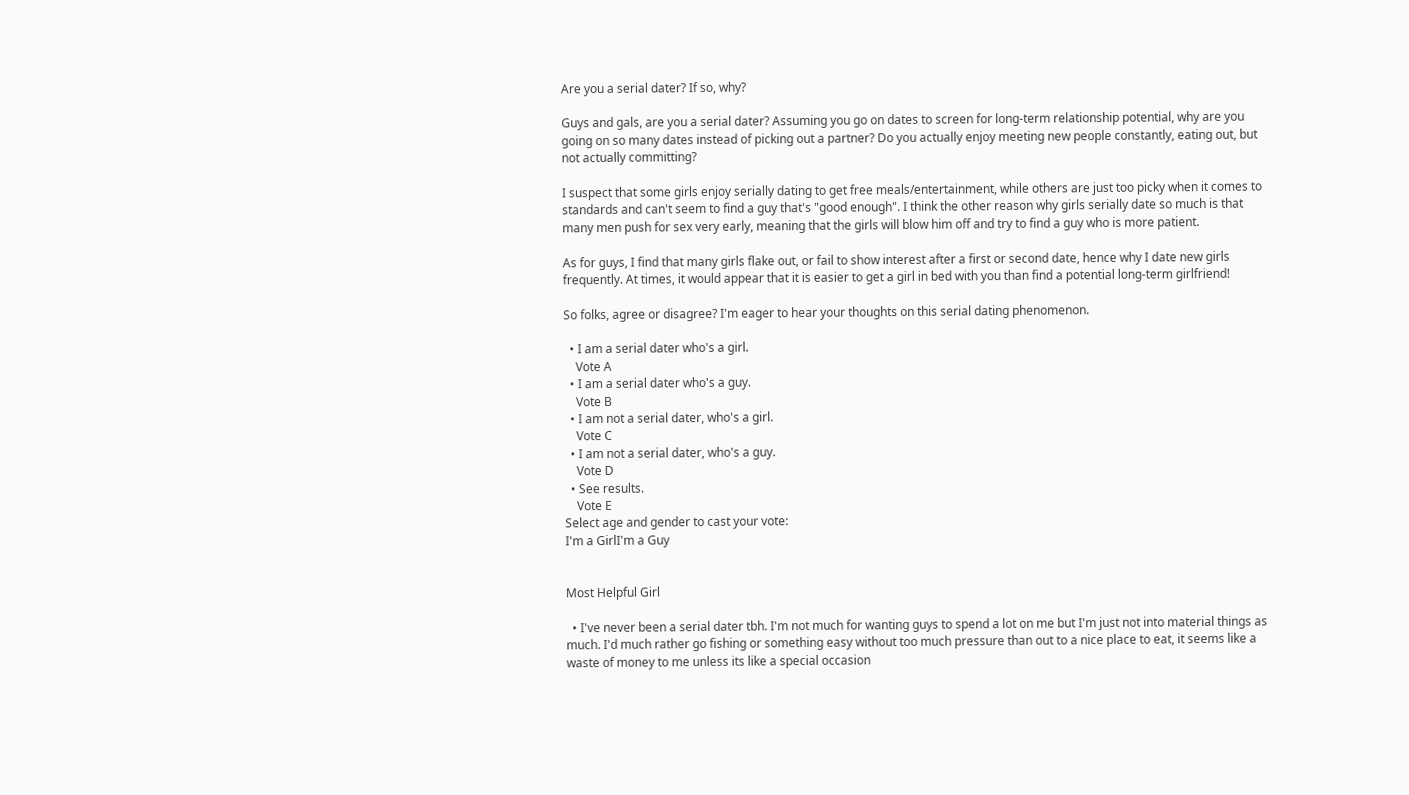Are you a serial dater? If so, why?

Guys and gals, are you a serial dater? Assuming you go on dates to screen for long-term relationship potential, why are you going on so many dates instead of picking out a partner? Do you actually enjoy meeting new people constantly, eating out, but not actually committing?

I suspect that some girls enjoy serially dating to get free meals/entertainment, while others are just too picky when it comes to standards and can't seem to find a guy that's "good enough". I think the other reason why girls serially date so much is that many men push for sex very early, meaning that the girls will blow him off and try to find a guy who is more patient.

As for guys, I find that many girls flake out, or fail to show interest after a first or second date, hence why I date new girls frequently. At times, it would appear that it is easier to get a girl in bed with you than find a potential long-term girlfriend!

So folks, agree or disagree? I'm eager to hear your thoughts on this serial dating phenomenon.

  • I am a serial dater who's a girl.
    Vote A
  • I am a serial dater who's a guy.
    Vote B
  • I am not a serial dater, who's a girl.
    Vote C
  • I am not a serial dater, who's a guy.
    Vote D
  • See results.
    Vote E
Select age and gender to cast your vote:
I'm a GirlI'm a Guy


Most Helpful Girl

  • I've never been a serial dater tbh. I'm not much for wanting guys to spend a lot on me but I'm just not into material things as much. I'd much rather go fishing or something easy without too much pressure than out to a nice place to eat, it seems like a waste of money to me unless its like a special occasion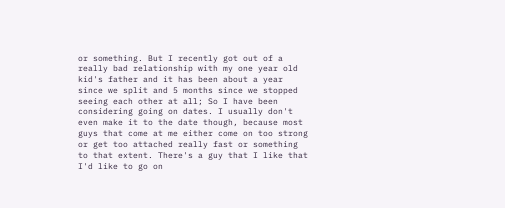or something. But I recently got out of a really bad relationship with my one year old kid's father and it has been about a year since we split and 5 months since we stopped seeing each other at all; So I have been considering going on dates. I usually don't even make it to the date though, because most guys that come at me either come on too strong or get too attached really fast or something to that extent. There's a guy that I like that I'd like to go on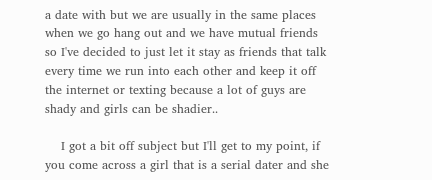a date with but we are usually in the same places when we go hang out and we have mutual friends so I've decided to just let it stay as friends that talk every time we run into each other and keep it off the internet or texting because a lot of guys are shady and girls can be shadier..

    I got a bit off subject but I'll get to my point, if you come across a girl that is a serial dater and she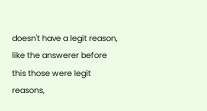doesn't have a legit reason, like the answerer before this those were legit reasons,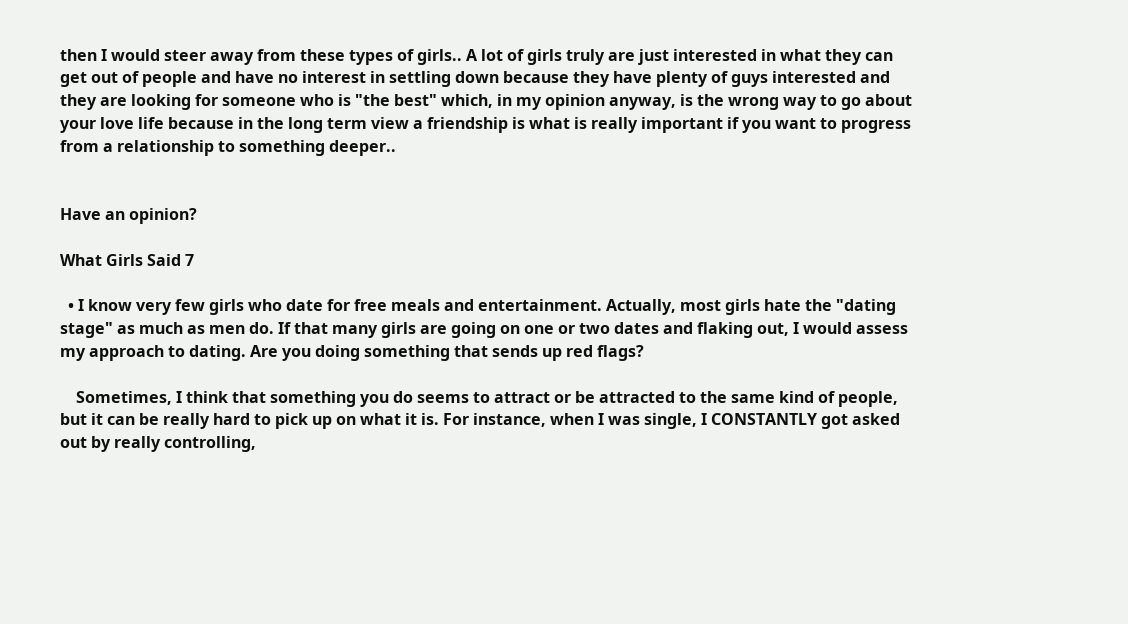then I would steer away from these types of girls.. A lot of girls truly are just interested in what they can get out of people and have no interest in settling down because they have plenty of guys interested and they are looking for someone who is "the best" which, in my opinion anyway, is the wrong way to go about your love life because in the long term view a friendship is what is really important if you want to progress from a relationship to something deeper..


Have an opinion?

What Girls Said 7

  • I know very few girls who date for free meals and entertainment. Actually, most girls hate the "dating stage" as much as men do. If that many girls are going on one or two dates and flaking out, I would assess my approach to dating. Are you doing something that sends up red flags?

    Sometimes, I think that something you do seems to attract or be attracted to the same kind of people, but it can be really hard to pick up on what it is. For instance, when I was single, I CONSTANTLY got asked out by really controlling,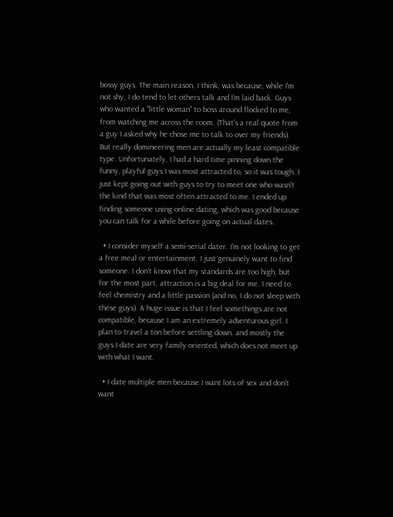bossy guys. The main reason, I think, was because, while I'm not shy, I do tend to let others talk and I'm laid back. Guys who wanted a "little woman" to boss around flocked to me, from watching me across the room. (That's a real quote from a guy I asked why he chose me to talk to over my friends). But really domineering men are actually my least compatible type. Unfortunately, I had a hard time pinning down the funny, playful guys I was most attracted to, so it was tough. I just kept going out with guys to try to meet one who wasn't the kind that was most often attracted to me. I ended up finding someone using online dating, which was good because you can talk for a while before going on actual dates.

  • I consider myself a semi-serial dater. I'm not looking to get a free meal or entertainment, I just genuinely want to find someone. I don't know that my standards are too high, but for the most part, attraction is a big deal for me. I need to feel chemistry and a little passion (and no, I do not sleep with these guys). A huge issue is that I feel somethings are not compatible, because I am an extremely adventurous girl. I plan to travel a ton before settling down, and mostly the guys I date are very family oriented, which does not meet up with what I want.

  • I date multiple men because I want lots of sex and don't want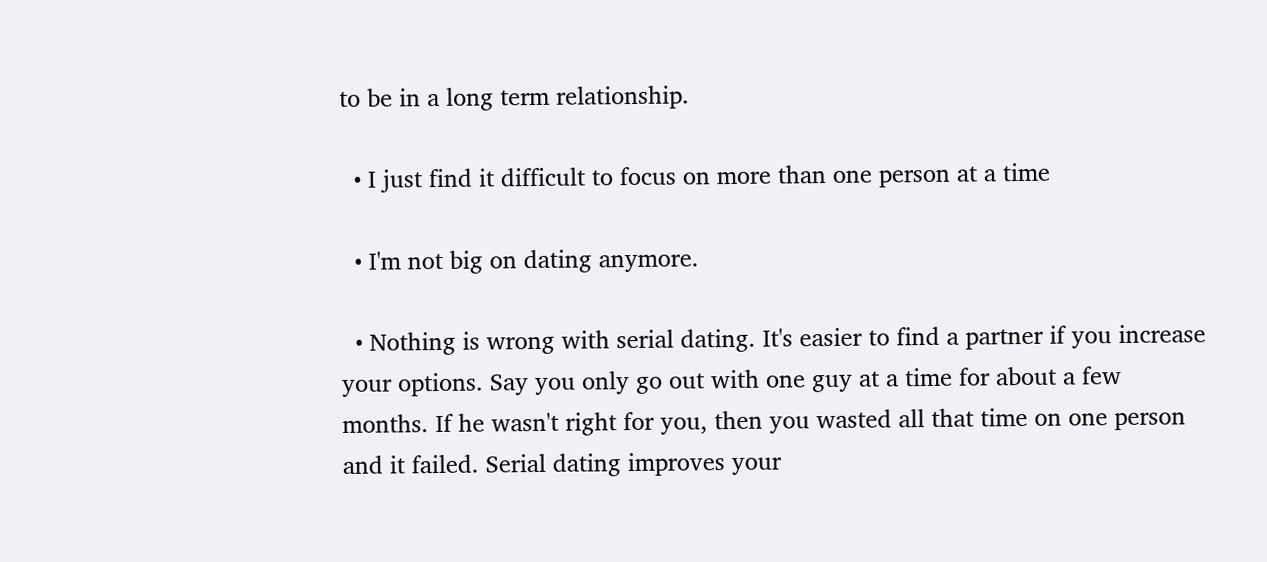to be in a long term relationship.

  • I just find it difficult to focus on more than one person at a time

  • I'm not big on dating anymore.

  • Nothing is wrong with serial dating. It's easier to find a partner if you increase your options. Say you only go out with one guy at a time for about a few months. If he wasn't right for you, then you wasted all that time on one person and it failed. Serial dating improves your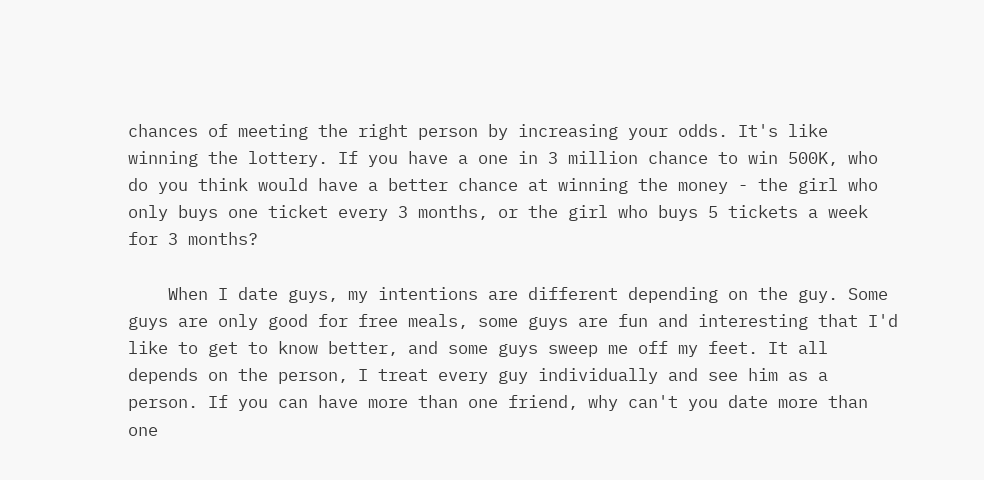chances of meeting the right person by increasing your odds. It's like winning the lottery. If you have a one in 3 million chance to win 500K, who do you think would have a better chance at winning the money - the girl who only buys one ticket every 3 months, or the girl who buys 5 tickets a week for 3 months?

    When I date guys, my intentions are different depending on the guy. Some guys are only good for free meals, some guys are fun and interesting that I'd like to get to know better, and some guys sweep me off my feet. It all depends on the person, I treat every guy individually and see him as a person. If you can have more than one friend, why can't you date more than one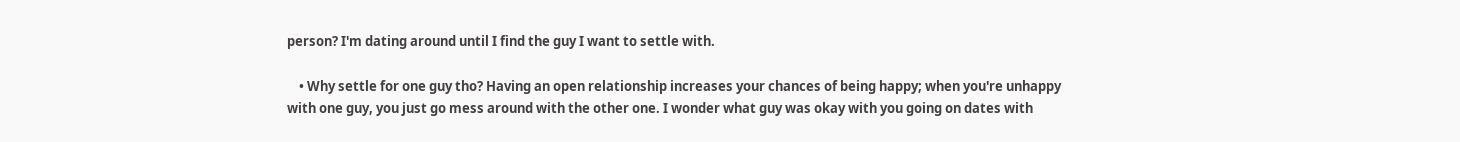person? I'm dating around until I find the guy I want to settle with.

    • Why settle for one guy tho? Having an open relationship increases your chances of being happy; when you're unhappy with one guy, you just go mess around with the other one. I wonder what guy was okay with you going on dates with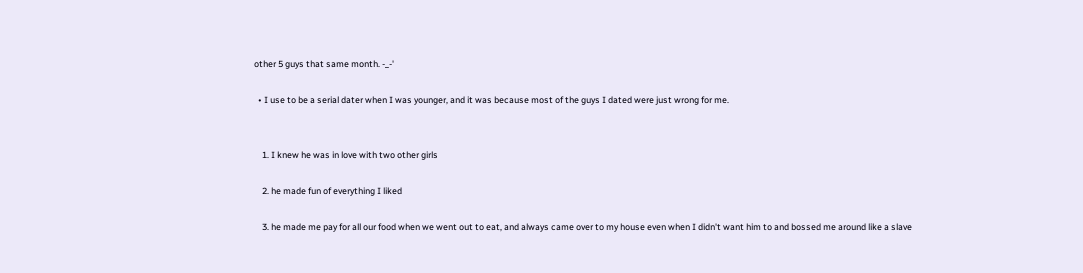other 5 guys that same month. -_-'

  • I use to be a serial dater when I was younger, and it was because most of the guys I dated were just wrong for me.


    1. I knew he was in love with two other girls

    2. he made fun of everything I liked

    3. he made me pay for all our food when we went out to eat, and always came over to my house even when I didn't want him to and bossed me around like a slave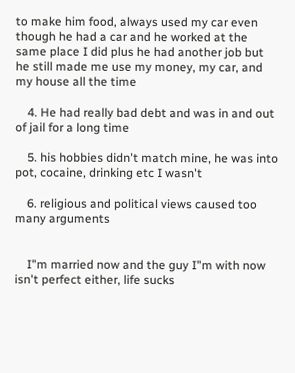to make him food, always used my car even though he had a car and he worked at the same place I did plus he had another job but he still made me use my money, my car, and my house all the time

    4. He had really bad debt and was in and out of jail for a long time

    5. his hobbies didn't match mine, he was into pot, cocaine, drinking etc I wasn't

    6. religious and political views caused too many arguments


    I"m married now and the guy I"m with now isn't perfect either, life sucks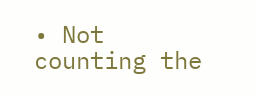• Not counting the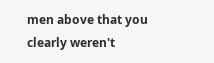men above that you clearly weren't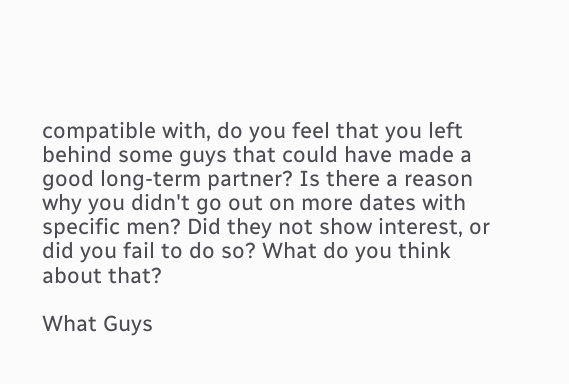compatible with, do you feel that you left behind some guys that could have made a good long-term partner? Is there a reason why you didn't go out on more dates with specific men? Did they not show interest, or did you fail to do so? What do you think about that?

What Guys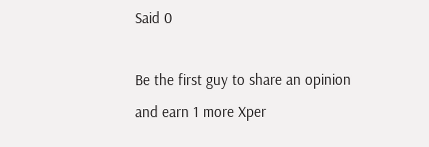Said 0

Be the first guy to share an opinion
and earn 1 more Xper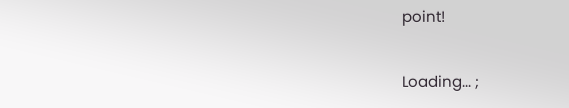point!

Loading... ;